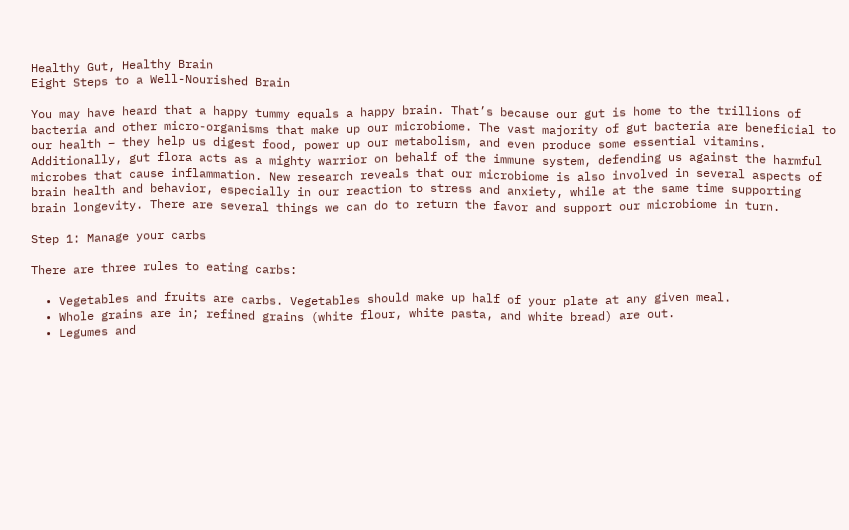Healthy Gut, Healthy Brain
Eight Steps to a Well-Nourished Brain

You may have heard that a happy tummy equals a happy brain. That’s because our gut is home to the trillions of bacteria and other micro-organisms that make up our microbiome. The vast majority of gut bacteria are beneficial to our health – they help us digest food, power up our metabolism, and even produce some essential vitamins. Additionally, gut flora acts as a mighty warrior on behalf of the immune system, defending us against the harmful microbes that cause inflammation. New research reveals that our microbiome is also involved in several aspects of brain health and behavior, especially in our reaction to stress and anxiety, while at the same time supporting brain longevity. There are several things we can do to return the favor and support our microbiome in turn.

Step 1: Manage your carbs

There are three rules to eating carbs:

  • Vegetables and fruits are carbs. Vegetables should make up half of your plate at any given meal.
  • Whole grains are in; refined grains (white flour, white pasta, and white bread) are out.
  • Legumes and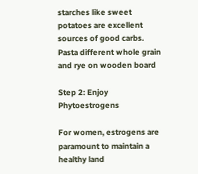starches like sweet potatoes are excellent sources of good carbs.
Pasta different whole grain and rye on wooden board

Step 2: Enjoy Phytoestrogens

For women, estrogens are paramount to maintain a healthy land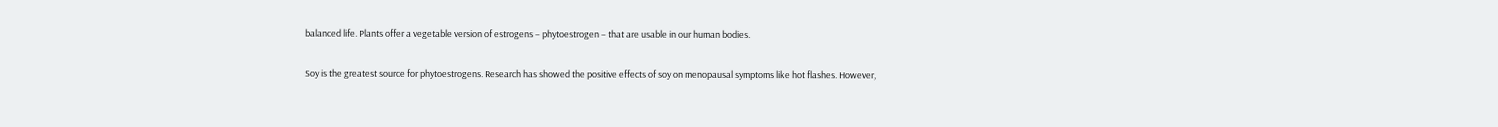balanced life. Plants offer a vegetable version of estrogens – phytoestrogen – that are usable in our human bodies.

Soy is the greatest source for phytoestrogens. Research has showed the positive effects of soy on menopausal symptoms like hot flashes. However,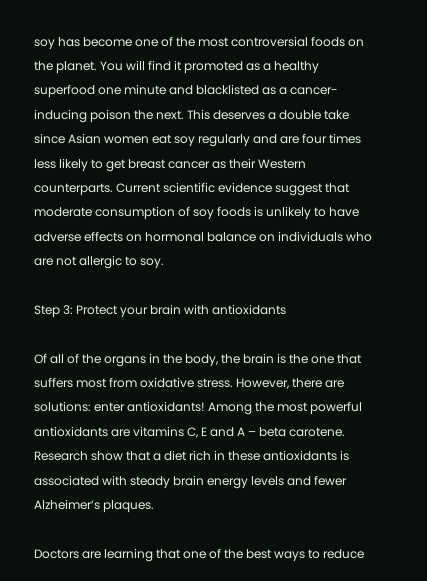soy has become one of the most controversial foods on the planet. You will find it promoted as a healthy superfood one minute and blacklisted as a cancer-inducing poison the next. This deserves a double take since Asian women eat soy regularly and are four times less likely to get breast cancer as their Western counterparts. Current scientific evidence suggest that moderate consumption of soy foods is unlikely to have adverse effects on hormonal balance on individuals who are not allergic to soy.

Step 3: Protect your brain with antioxidants

Of all of the organs in the body, the brain is the one that suffers most from oxidative stress. However, there are solutions: enter antioxidants! Among the most powerful antioxidants are vitamins C, E and A – beta carotene. Research show that a diet rich in these antioxidants is associated with steady brain energy levels and fewer Alzheimer’s plaques.

Doctors are learning that one of the best ways to reduce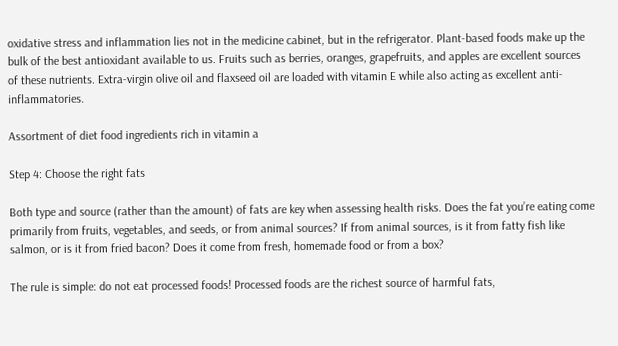oxidative stress and inflammation lies not in the medicine cabinet, but in the refrigerator. Plant-based foods make up the bulk of the best antioxidant available to us. Fruits such as berries, oranges, grapefruits, and apples are excellent sources of these nutrients. Extra-virgin olive oil and flaxseed oil are loaded with vitamin E while also acting as excellent anti-inflammatories.

Assortment of diet food ingredients rich in vitamin a

Step 4: Choose the right fats

Both type and source (rather than the amount) of fats are key when assessing health risks. Does the fat you’re eating come primarily from fruits, vegetables, and seeds, or from animal sources? If from animal sources, is it from fatty fish like salmon, or is it from fried bacon? Does it come from fresh, homemade food or from a box?

The rule is simple: do not eat processed foods! Processed foods are the richest source of harmful fats,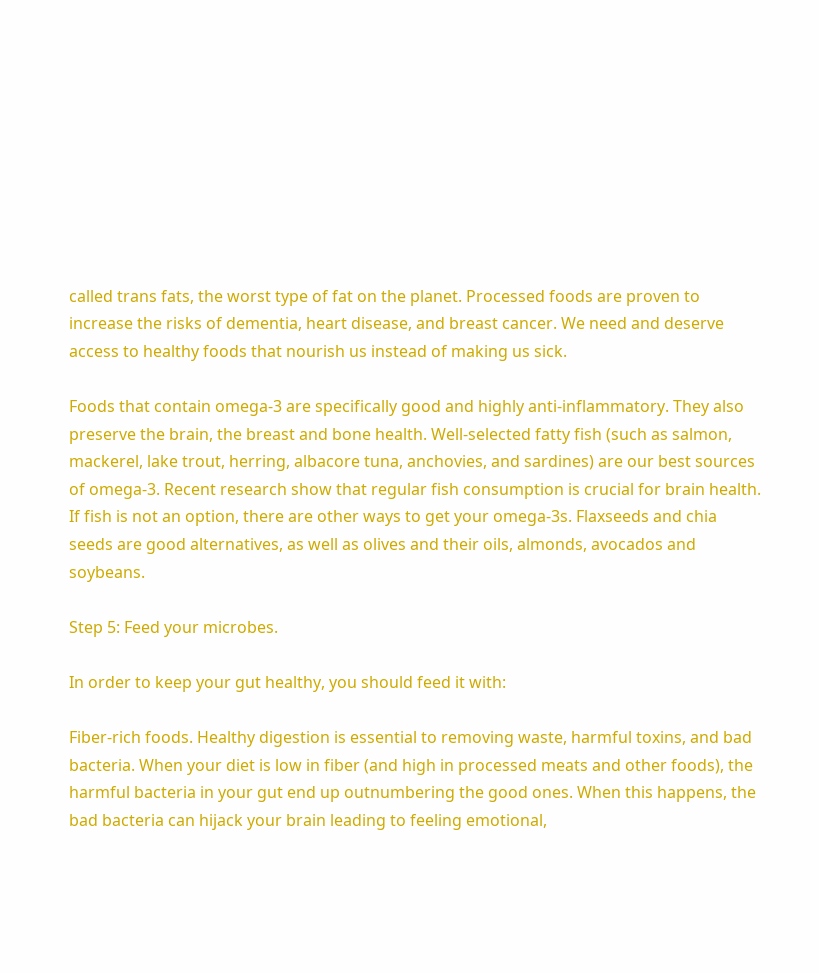called trans fats, the worst type of fat on the planet. Processed foods are proven to increase the risks of dementia, heart disease, and breast cancer. We need and deserve access to healthy foods that nourish us instead of making us sick.

Foods that contain omega-3 are specifically good and highly anti-inflammatory. They also preserve the brain, the breast and bone health. Well-selected fatty fish (such as salmon, mackerel, lake trout, herring, albacore tuna, anchovies, and sardines) are our best sources of omega-3. Recent research show that regular fish consumption is crucial for brain health. If fish is not an option, there are other ways to get your omega-3s. Flaxseeds and chia seeds are good alternatives, as well as olives and their oils, almonds, avocados and soybeans.

Step 5: Feed your microbes.

In order to keep your gut healthy, you should feed it with:

Fiber-rich foods. Healthy digestion is essential to removing waste, harmful toxins, and bad bacteria. When your diet is low in fiber (and high in processed meats and other foods), the harmful bacteria in your gut end up outnumbering the good ones. When this happens, the bad bacteria can hijack your brain leading to feeling emotional,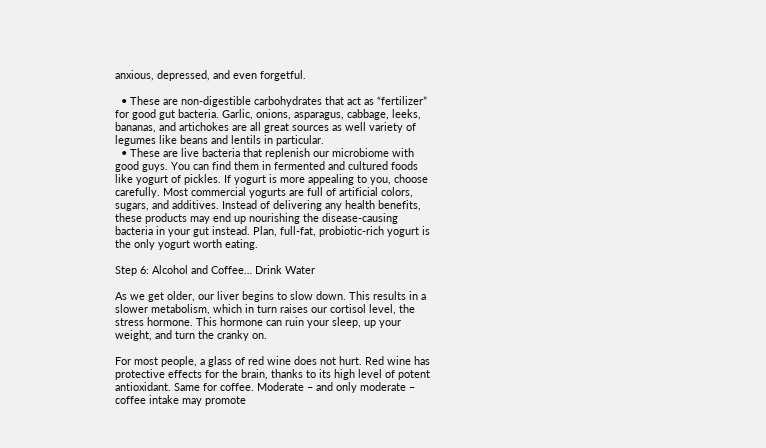anxious, depressed, and even forgetful.

  • These are non-digestible carbohydrates that act as “fertilizer” for good gut bacteria. Garlic, onions, asparagus, cabbage, leeks, bananas, and artichokes are all great sources as well variety of legumes like beans and lentils in particular.
  • These are live bacteria that replenish our microbiome with good guys. You can find them in fermented and cultured foods like yogurt of pickles. If yogurt is more appealing to you, choose carefully. Most commercial yogurts are full of artificial colors, sugars, and additives. Instead of delivering any health benefits, these products may end up nourishing the disease-causing bacteria in your gut instead. Plan, full-fat, probiotic-rich yogurt is the only yogurt worth eating.

Step 6: Alcohol and Coffee… Drink Water

As we get older, our liver begins to slow down. This results in a slower metabolism, which in turn raises our cortisol level, the stress hormone. This hormone can ruin your sleep, up your weight, and turn the cranky on.

For most people, a glass of red wine does not hurt. Red wine has protective effects for the brain, thanks to its high level of potent antioxidant. Same for coffee. Moderate – and only moderate – coffee intake may promote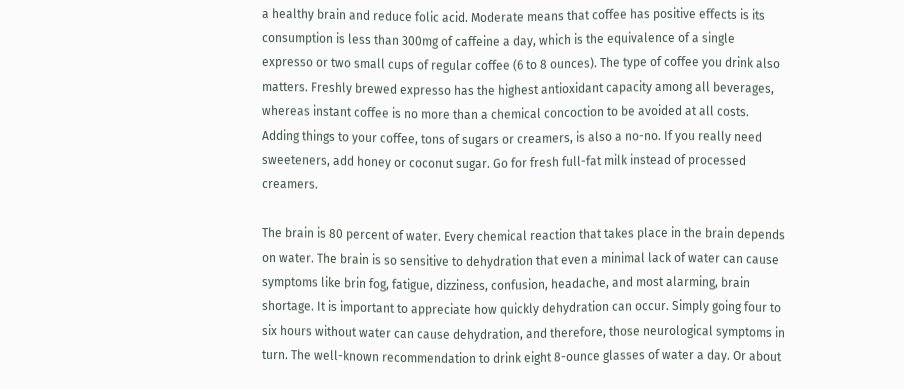a healthy brain and reduce folic acid. Moderate means that coffee has positive effects is its consumption is less than 300mg of caffeine a day, which is the equivalence of a single expresso or two small cups of regular coffee (6 to 8 ounces). The type of coffee you drink also matters. Freshly brewed expresso has the highest antioxidant capacity among all beverages, whereas instant coffee is no more than a chemical concoction to be avoided at all costs. Adding things to your coffee, tons of sugars or creamers, is also a no-no. If you really need sweeteners, add honey or coconut sugar. Go for fresh full-fat milk instead of processed creamers.

The brain is 80 percent of water. Every chemical reaction that takes place in the brain depends on water. The brain is so sensitive to dehydration that even a minimal lack of water can cause symptoms like brin fog, fatigue, dizziness, confusion, headache, and most alarming, brain shortage. It is important to appreciate how quickly dehydration can occur. Simply going four to six hours without water can cause dehydration, and therefore, those neurological symptoms in turn. The well-known recommendation to drink eight 8-ounce glasses of water a day. Or about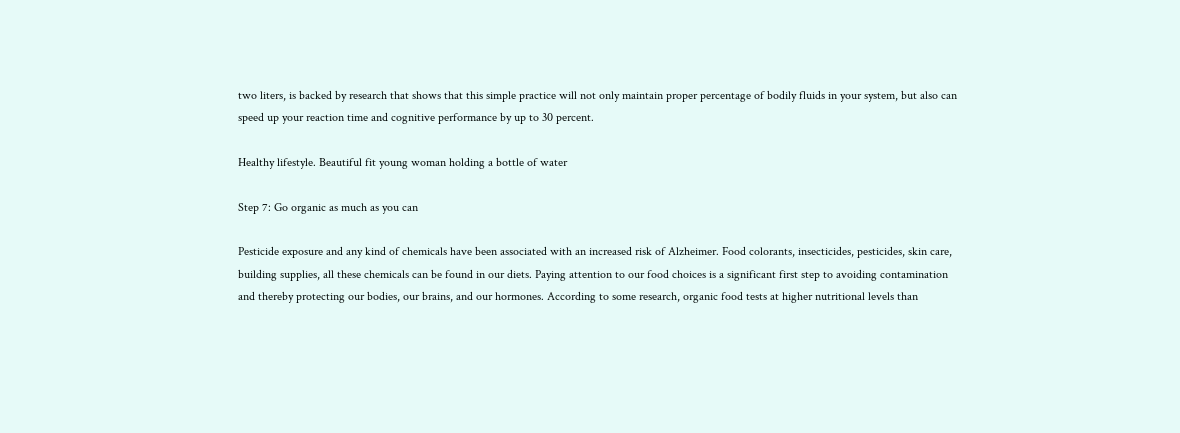two liters, is backed by research that shows that this simple practice will not only maintain proper percentage of bodily fluids in your system, but also can speed up your reaction time and cognitive performance by up to 30 percent.

Healthy lifestyle. Beautiful fit young woman holding a bottle of water

Step 7: Go organic as much as you can

Pesticide exposure and any kind of chemicals have been associated with an increased risk of Alzheimer. Food colorants, insecticides, pesticides, skin care, building supplies, all these chemicals can be found in our diets. Paying attention to our food choices is a significant first step to avoiding contamination and thereby protecting our bodies, our brains, and our hormones. According to some research, organic food tests at higher nutritional levels than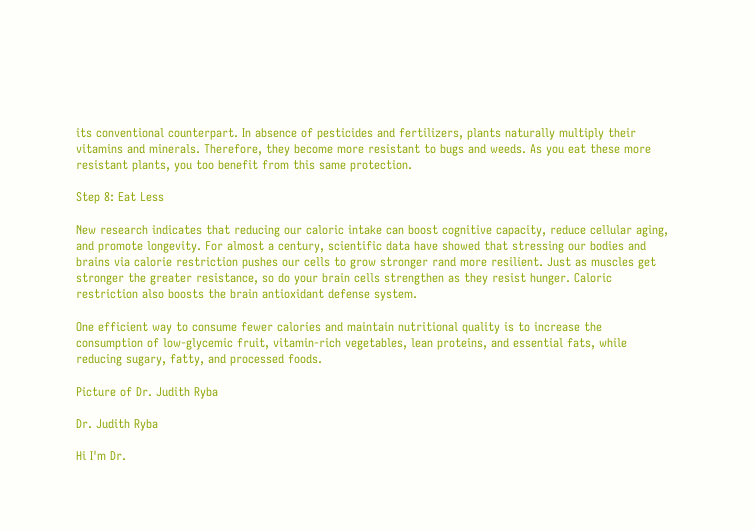its conventional counterpart. In absence of pesticides and fertilizers, plants naturally multiply their vitamins and minerals. Therefore, they become more resistant to bugs and weeds. As you eat these more resistant plants, you too benefit from this same protection.

Step 8: Eat Less

New research indicates that reducing our caloric intake can boost cognitive capacity, reduce cellular aging, and promote longevity. For almost a century, scientific data have showed that stressing our bodies and brains via calorie restriction pushes our cells to grow stronger rand more resilient. Just as muscles get stronger the greater resistance, so do your brain cells strengthen as they resist hunger. Caloric restriction also boosts the brain antioxidant defense system.

One efficient way to consume fewer calories and maintain nutritional quality is to increase the consumption of low-glycemic fruit, vitamin-rich vegetables, lean proteins, and essential fats, while reducing sugary, fatty, and processed foods.

Picture of Dr. Judith Ryba

Dr. Judith Ryba

Hi I'm Dr.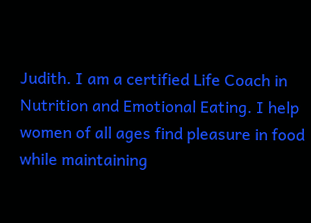Judith. I am a certified Life Coach in Nutrition and Emotional Eating. I help women of all ages find pleasure in food while maintaining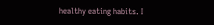healthy eating habits. I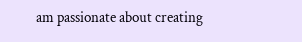am passionate about creating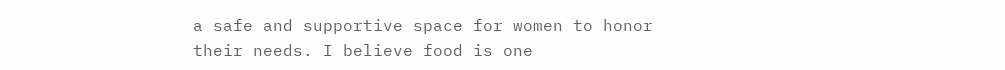a safe and supportive space for women to honor their needs. I believe food is one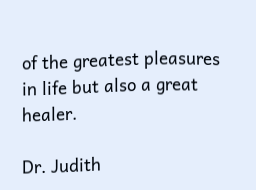of the greatest pleasures in life but also a great healer.

Dr. Judith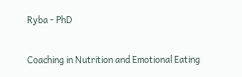Ryba - PhD

Coaching in Nutrition and Emotional Eating